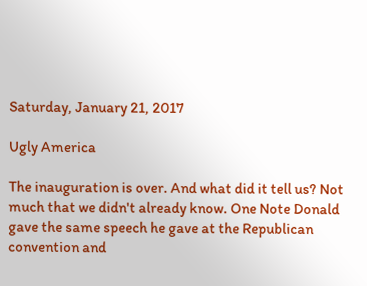Saturday, January 21, 2017

Ugly America

The inauguration is over. And what did it tell us? Not much that we didn't already know. One Note Donald gave the same speech he gave at the Republican convention and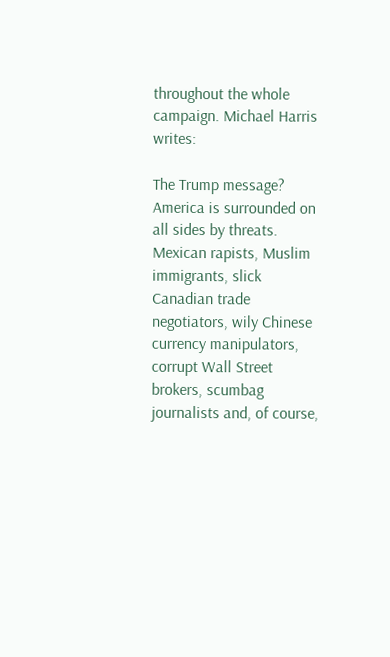throughout the whole campaign. Michael Harris writes:

The Trump message? America is surrounded on all sides by threats. Mexican rapists, Muslim immigrants, slick Canadian trade negotiators, wily Chinese currency manipulators, corrupt Wall Street brokers, scumbag journalists and, of course,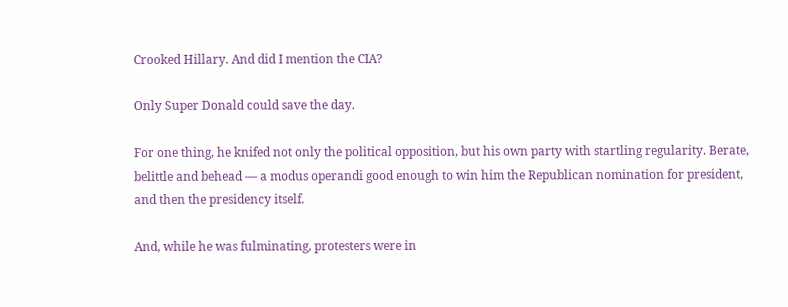Crooked Hillary. And did I mention the CIA?

Only Super Donald could save the day.

For one thing, he knifed not only the political opposition, but his own party with startling regularity. Berate, belittle and behead — a modus operandi good enough to win him the Republican nomination for president, and then the presidency itself.

And, while he was fulminating, protesters were in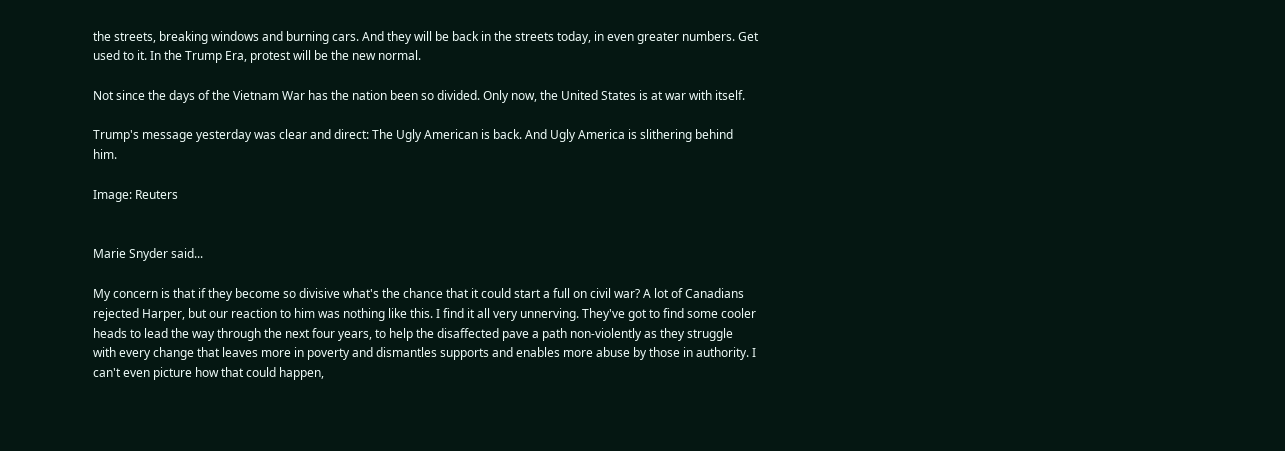the streets, breaking windows and burning cars. And they will be back in the streets today, in even greater numbers. Get used to it. In the Trump Era, protest will be the new normal.

Not since the days of the Vietnam War has the nation been so divided. Only now, the United States is at war with itself.

Trump's message yesterday was clear and direct: The Ugly American is back. And Ugly America is slithering behind him.

Image: Reuters


Marie Snyder said...

My concern is that if they become so divisive what's the chance that it could start a full on civil war? A lot of Canadians rejected Harper, but our reaction to him was nothing like this. I find it all very unnerving. They've got to find some cooler heads to lead the way through the next four years, to help the disaffected pave a path non-violently as they struggle with every change that leaves more in poverty and dismantles supports and enables more abuse by those in authority. I can't even picture how that could happen,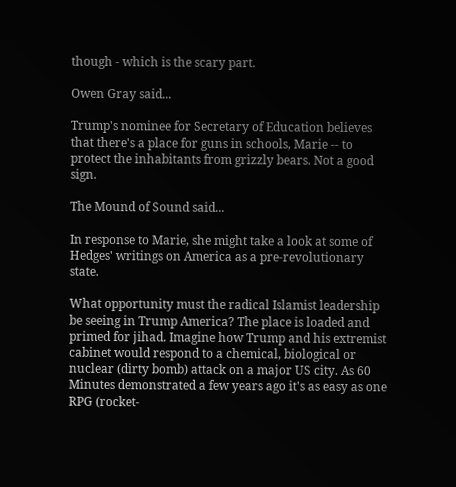though - which is the scary part.

Owen Gray said...

Trump's nominee for Secretary of Education believes that there's a place for guns in schools, Marie -- to protect the inhabitants from grizzly bears. Not a good sign.

The Mound of Sound said...

In response to Marie, she might take a look at some of Hedges' writings on America as a pre-revolutionary state.

What opportunity must the radical Islamist leadership be seeing in Trump America? The place is loaded and primed for jihad. Imagine how Trump and his extremist cabinet would respond to a chemical, biological or nuclear (dirty bomb) attack on a major US city. As 60 Minutes demonstrated a few years ago it's as easy as one RPG (rocket-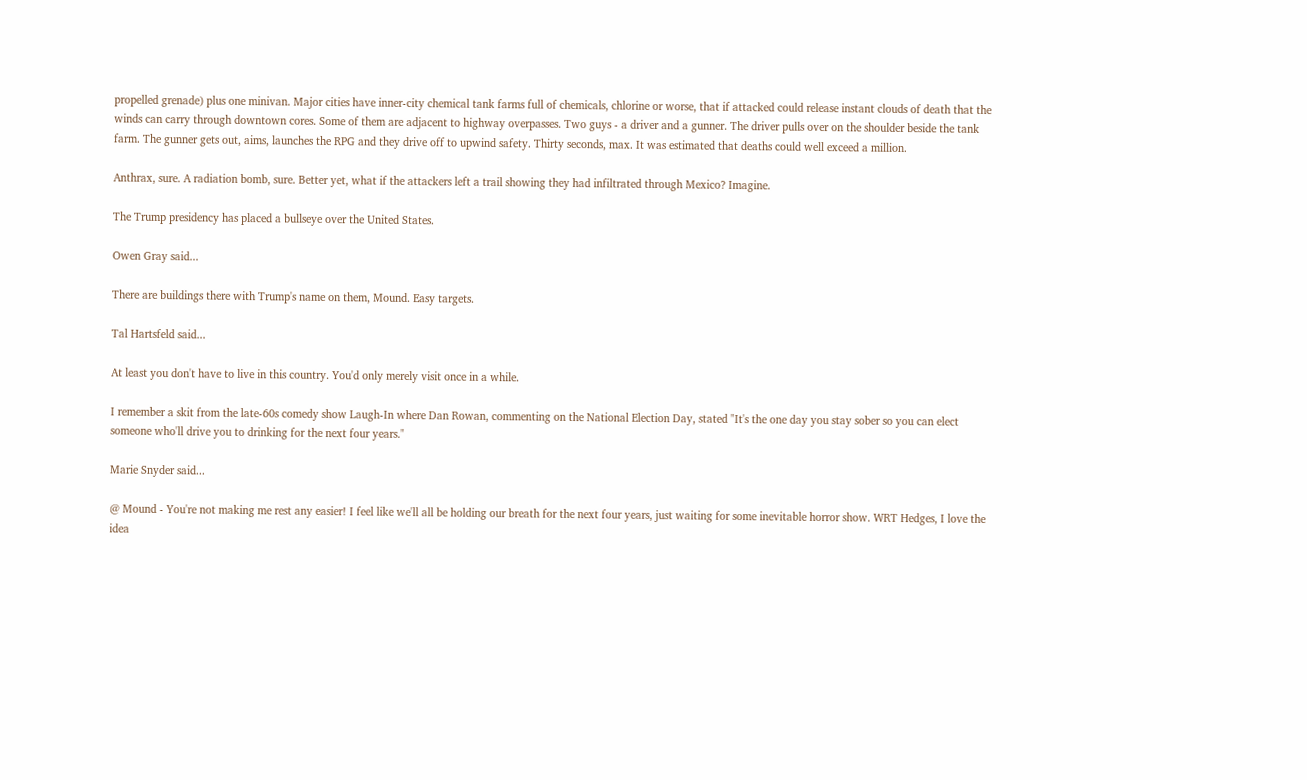propelled grenade) plus one minivan. Major cities have inner-city chemical tank farms full of chemicals, chlorine or worse, that if attacked could release instant clouds of death that the winds can carry through downtown cores. Some of them are adjacent to highway overpasses. Two guys - a driver and a gunner. The driver pulls over on the shoulder beside the tank farm. The gunner gets out, aims, launches the RPG and they drive off to upwind safety. Thirty seconds, max. It was estimated that deaths could well exceed a million.

Anthrax, sure. A radiation bomb, sure. Better yet, what if the attackers left a trail showing they had infiltrated through Mexico? Imagine.

The Trump presidency has placed a bullseye over the United States.

Owen Gray said...

There are buildings there with Trump's name on them, Mound. Easy targets.

Tal Hartsfeld said...

At least you don't have to live in this country. You'd only merely visit once in a while.

I remember a skit from the late-60s comedy show Laugh-In where Dan Rowan, commenting on the National Election Day, stated "It's the one day you stay sober so you can elect someone who'll drive you to drinking for the next four years."

Marie Snyder said...

@ Mound - You're not making me rest any easier! I feel like we'll all be holding our breath for the next four years, just waiting for some inevitable horror show. WRT Hedges, I love the idea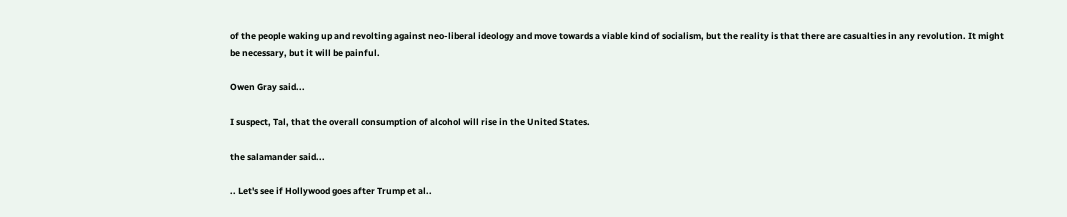of the people waking up and revolting against neo-liberal ideology and move towards a viable kind of socialism, but the reality is that there are casualties in any revolution. It might be necessary, but it will be painful.

Owen Gray said...

I suspect, Tal, that the overall consumption of alcohol will rise in the United States.

the salamander said...

.. Let's see if Hollywood goes after Trump et al..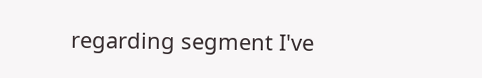regarding segment I've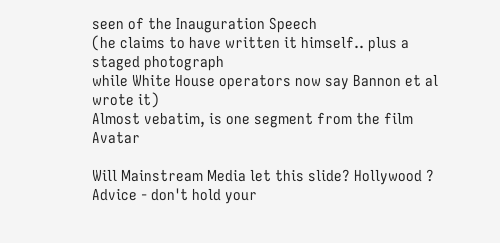seen of the Inauguration Speech
(he claims to have written it himself.. plus a staged photograph
while White House operators now say Bannon et al wrote it)
Almost vebatim, is one segment from the film Avatar

Will Mainstream Media let this slide? Hollywood ?
Advice - don't hold your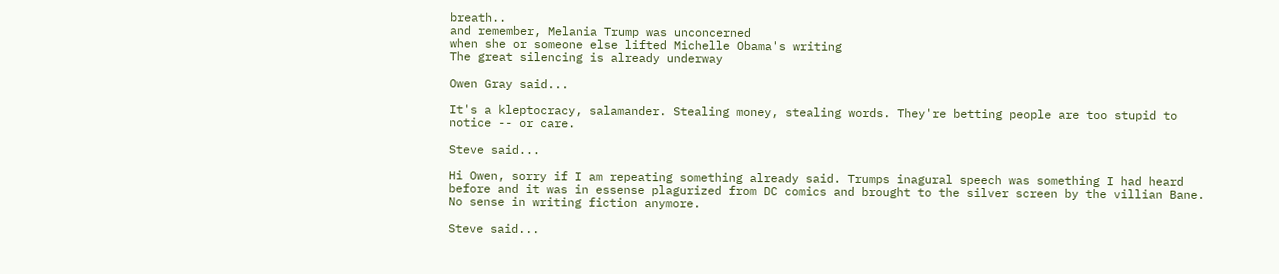breath..
and remember, Melania Trump was unconcerned
when she or someone else lifted Michelle Obama's writing
The great silencing is already underway

Owen Gray said...

It's a kleptocracy, salamander. Stealing money, stealing words. They're betting people are too stupid to notice -- or care.

Steve said...

Hi Owen, sorry if I am repeating something already said. Trumps inagural speech was something I had heard before and it was in essense plagurized from DC comics and brought to the silver screen by the villian Bane. No sense in writing fiction anymore.

Steve said...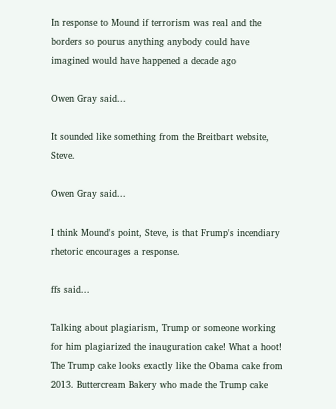In response to Mound if terrorism was real and the borders so pourus anything anybody could have imagined would have happened a decade ago

Owen Gray said...

It sounded like something from the Breitbart website, Steve.

Owen Gray said...

I think Mound's point, Steve, is that Frump's incendiary rhetoric encourages a response.

ffs said...

Talking about plagiarism, Trump or someone working for him plagiarized the inauguration cake! What a hoot! The Trump cake looks exactly like the Obama cake from 2013. Buttercream Bakery who made the Trump cake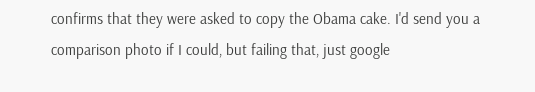confirms that they were asked to copy the Obama cake. I'd send you a comparison photo if I could, but failing that, just google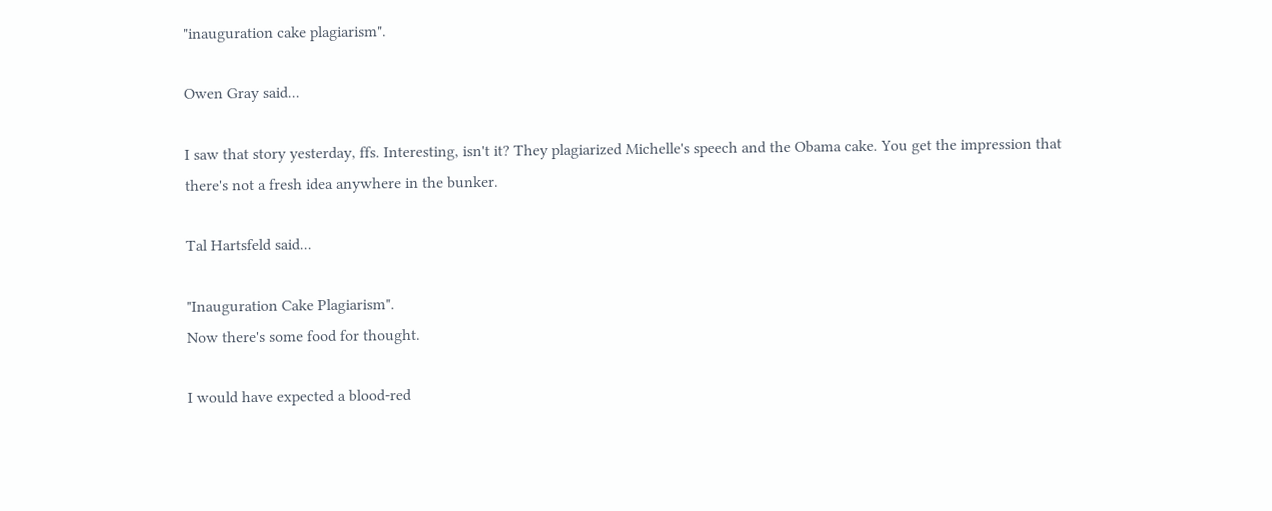"inauguration cake plagiarism".

Owen Gray said...

I saw that story yesterday, ffs. Interesting, isn't it? They plagiarized Michelle's speech and the Obama cake. You get the impression that there's not a fresh idea anywhere in the bunker.

Tal Hartsfeld said...

"Inauguration Cake Plagiarism".
Now there's some food for thought.

I would have expected a blood-red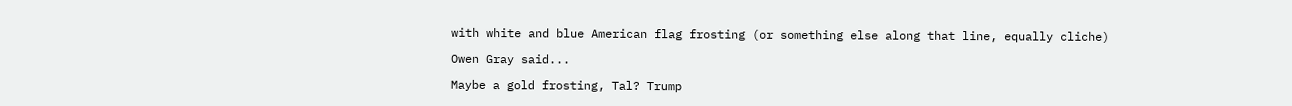with white and blue American flag frosting (or something else along that line, equally cliche)

Owen Gray said...

Maybe a gold frosting, Tal? Trump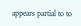appears partial to to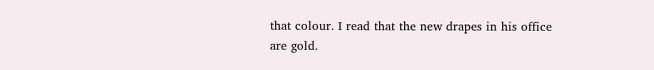that colour. I read that the new drapes in his office are gold.